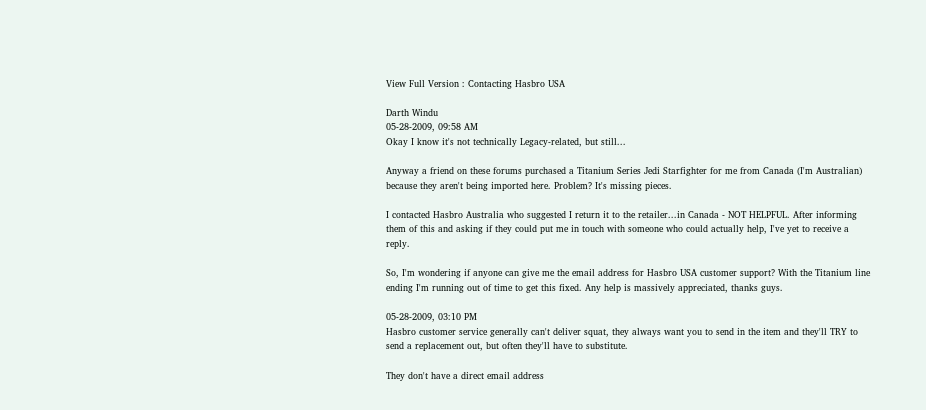View Full Version : Contacting Hasbro USA

Darth Windu
05-28-2009, 09:58 AM
Okay I know it's not technically Legacy-related, but still...

Anyway a friend on these forums purchased a Titanium Series Jedi Starfighter for me from Canada (I'm Australian) because they aren't being imported here. Problem? It's missing pieces.

I contacted Hasbro Australia who suggested I return it to the retailer...in Canada - NOT HELPFUL. After informing them of this and asking if they could put me in touch with someone who could actually help, I've yet to receive a reply.

So, I'm wondering if anyone can give me the email address for Hasbro USA customer support? With the Titanium line ending I'm running out of time to get this fixed. Any help is massively appreciated, thanks guys.

05-28-2009, 03:10 PM
Hasbro customer service generally can't deliver squat, they always want you to send in the item and they'll TRY to send a replacement out, but often they'll have to substitute.

They don't have a direct email address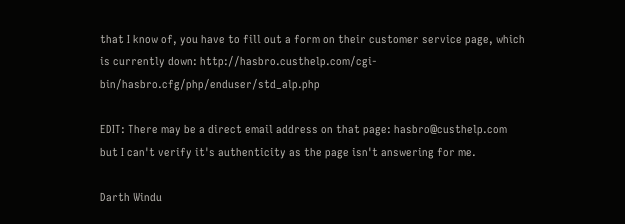that I know of, you have to fill out a form on their customer service page, which is currently down: http://hasbro.custhelp.com/cgi-bin/hasbro.cfg/php/enduser/std_alp.php

EDIT: There may be a direct email address on that page: hasbro@custhelp.com
but I can't verify it's authenticity as the page isn't answering for me.

Darth Windu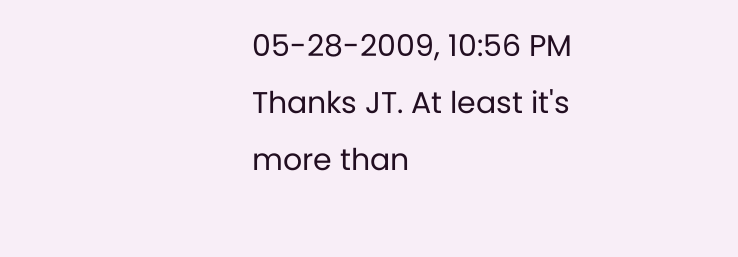05-28-2009, 10:56 PM
Thanks JT. At least it's more than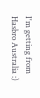I'm getting from Hasbro Australia :)